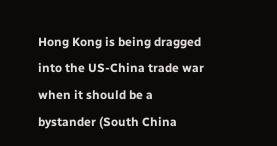Hong Kong is being dragged into the US-China trade war when it should be a bystander (South China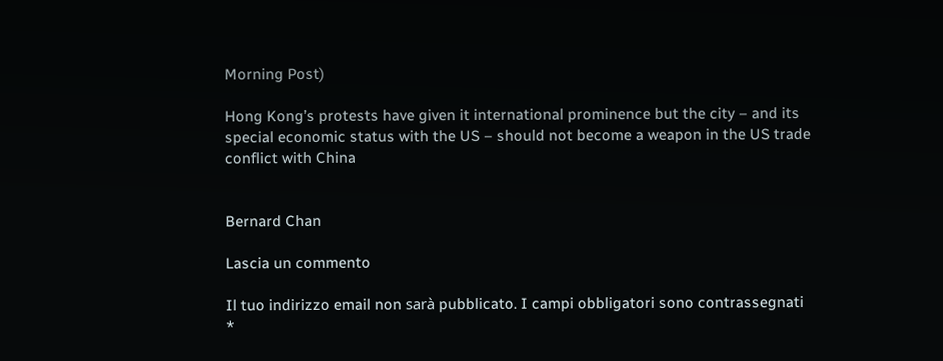Morning Post)

Hong Kong’s protests have given it international prominence but the city – and its special economic status with the US – should not become a weapon in the US trade conflict with China


Bernard Chan

Lascia un commento

Il tuo indirizzo email non sarà pubblicato. I campi obbligatori sono contrassegnati *